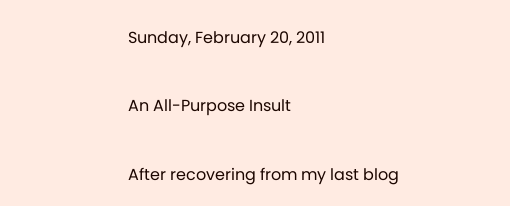Sunday, February 20, 2011

An All-Purpose Insult

After recovering from my last blog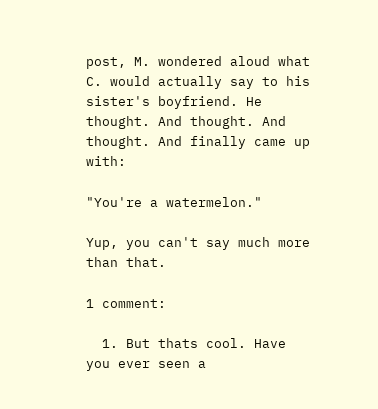post, M. wondered aloud what C. would actually say to his sister's boyfriend. He thought. And thought. And thought. And finally came up with:

"You're a watermelon."

Yup, you can't say much more than that.

1 comment:

  1. But thats cool. Have you ever seen a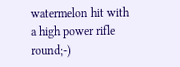watermelon hit with a high power rifle round;-)